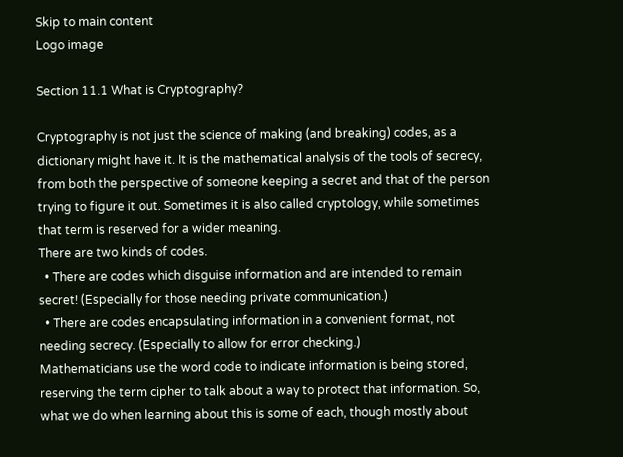Skip to main content
Logo image

Section 11.1 What is Cryptography?

Cryptography is not just the science of making (and breaking) codes, as a dictionary might have it. It is the mathematical analysis of the tools of secrecy, from both the perspective of someone keeping a secret and that of the person trying to figure it out. Sometimes it is also called cryptology, while sometimes that term is reserved for a wider meaning.
There are two kinds of codes.
  • There are codes which disguise information and are intended to remain secret! (Especially for those needing private communication.)
  • There are codes encapsulating information in a convenient format, not needing secrecy. (Especially to allow for error checking.)
Mathematicians use the word code to indicate information is being stored, reserving the term cipher to talk about a way to protect that information. So, what we do when learning about this is some of each, though mostly about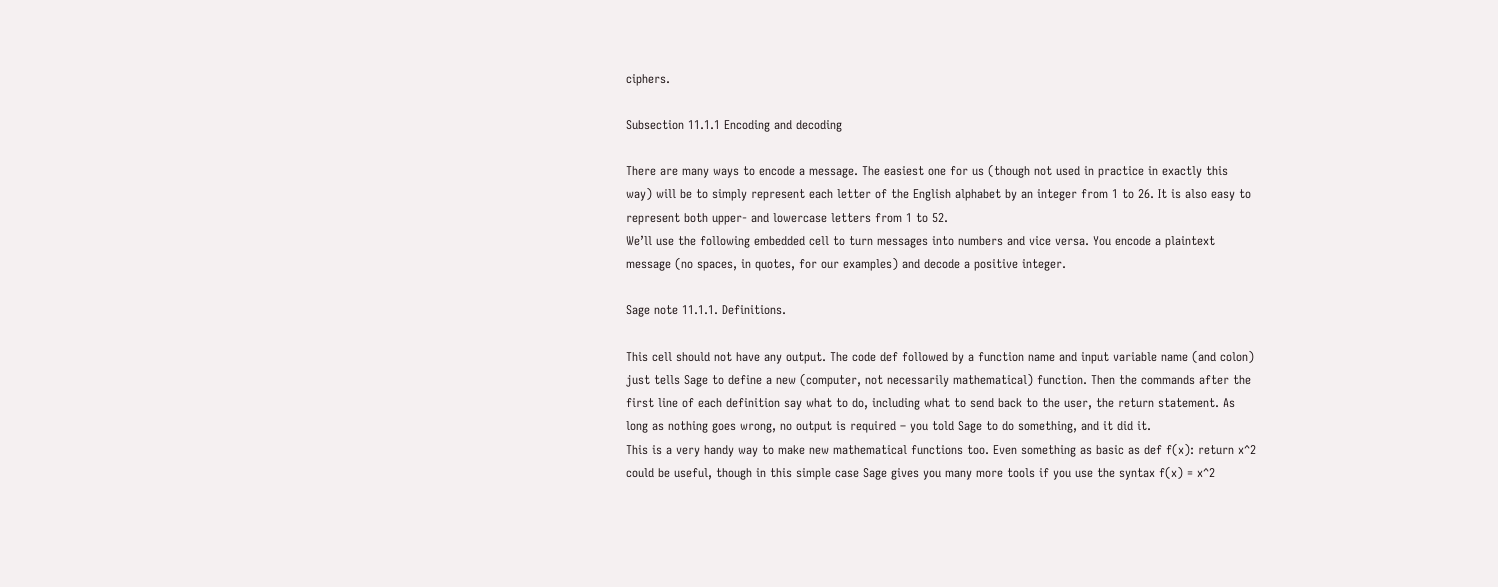ciphers.

Subsection 11.1.1 Encoding and decoding

There are many ways to encode a message. The easiest one for us (though not used in practice in exactly this way) will be to simply represent each letter of the English alphabet by an integer from 1 to 26. It is also easy to represent both upper- and lowercase letters from 1 to 52.
We’ll use the following embedded cell to turn messages into numbers and vice versa. You encode a plaintext message (no spaces, in quotes, for our examples) and decode a positive integer.

Sage note 11.1.1. Definitions.

This cell should not have any output. The code def followed by a function name and input variable name (and colon) just tells Sage to define a new (computer, not necessarily mathematical) function. Then the commands after the first line of each definition say what to do, including what to send back to the user, the return statement. As long as nothing goes wrong, no output is required – you told Sage to do something, and it did it.
This is a very handy way to make new mathematical functions too. Even something as basic as def f(x): return x^2 could be useful, though in this simple case Sage gives you many more tools if you use the syntax f(x) = x^2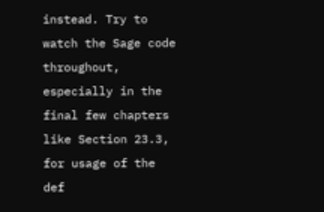instead. Try to watch the Sage code throughout, especially in the final few chapters like Section 23.3, for usage of the def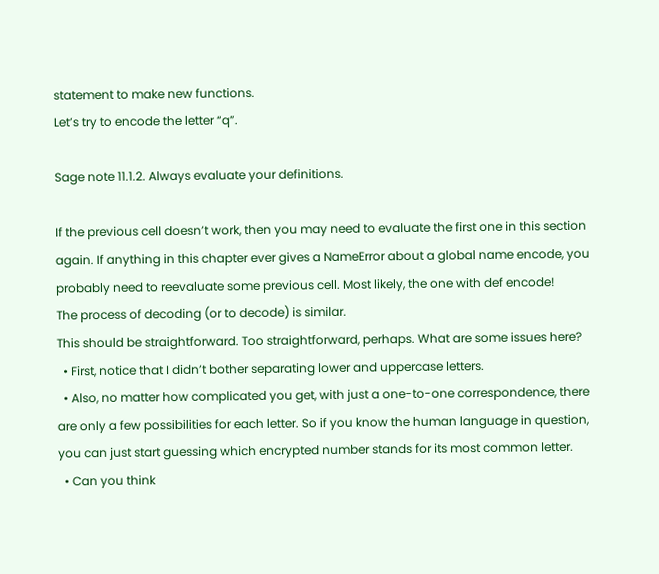statement to make new functions.
Let’s try to encode the letter “q”.

Sage note 11.1.2. Always evaluate your definitions.

If the previous cell doesn’t work, then you may need to evaluate the first one in this section again. If anything in this chapter ever gives a NameError about a global name encode, you probably need to reevaluate some previous cell. Most likely, the one with def encode!
The process of decoding (or to decode) is similar.
This should be straightforward. Too straightforward, perhaps. What are some issues here?
  • First, notice that I didn’t bother separating lower and uppercase letters.
  • Also, no matter how complicated you get, with just a one-to-one correspondence, there are only a few possibilities for each letter. So if you know the human language in question, you can just start guessing which encrypted number stands for its most common letter.
  • Can you think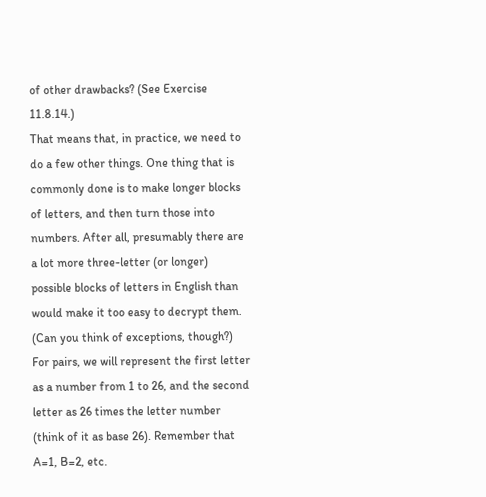of other drawbacks? (See Exercise 11.8.14.)
That means that, in practice, we need to do a few other things. One thing that is commonly done is to make longer blocks of letters, and then turn those into numbers. After all, presumably there are a lot more three-letter (or longer) possible blocks of letters in English than would make it too easy to decrypt them. (Can you think of exceptions, though?)
For pairs, we will represent the first letter as a number from 1 to 26, and the second letter as 26 times the letter number (think of it as base 26). Remember that A=1, B=2, etc.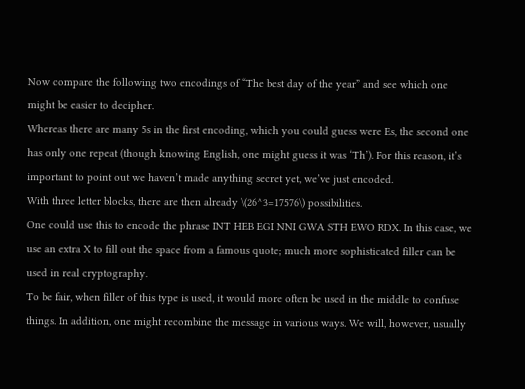Now compare the following two encodings of “The best day of the year” and see which one might be easier to decipher.
Whereas there are many 5s in the first encoding, which you could guess were Es, the second one has only one repeat (though knowing English, one might guess it was ‘Th’). For this reason, it’s important to point out we haven’t made anything secret yet, we’ve just encoded.
With three letter blocks, there are then already \(26^3=17576\) possibilities.
One could use this to encode the phrase INT HEB EGI NNI GWA STH EWO RDX. In this case, we use an extra X to fill out the space from a famous quote; much more sophisticated filler can be used in real cryptography.
To be fair, when filler of this type is used, it would more often be used in the middle to confuse things. In addition, one might recombine the message in various ways. We will, however, usually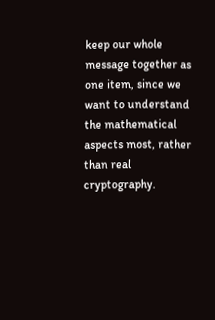keep our whole message together as one item, since we want to understand the mathematical aspects most, rather than real cryptography.